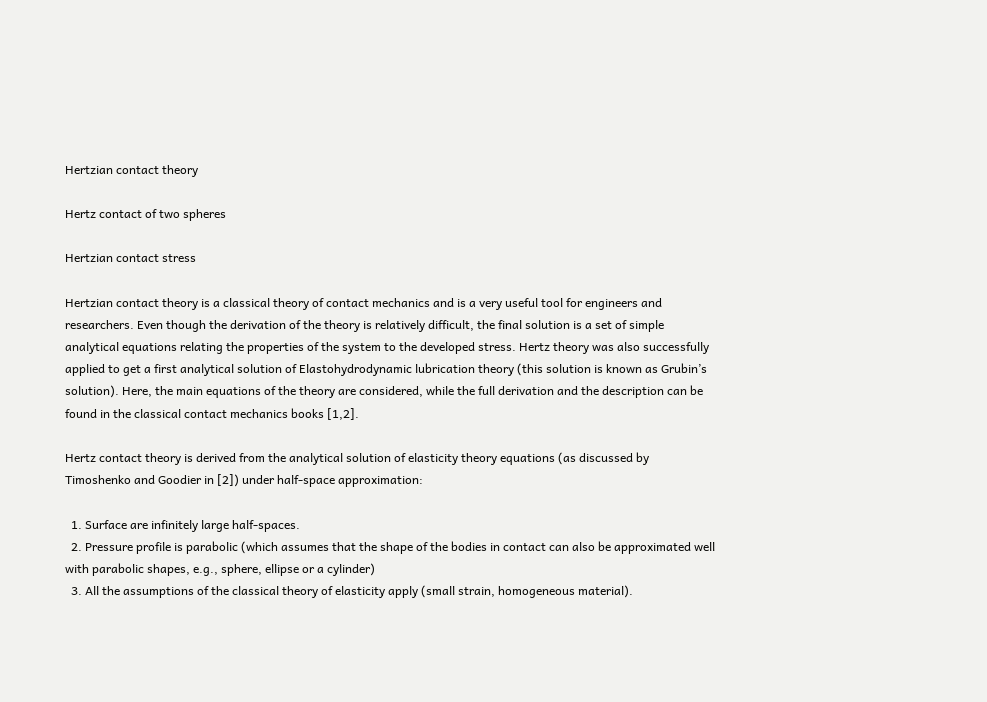Hertzian contact theory

Hertz contact of two spheres

Hertzian contact stress

Hertzian contact theory is a classical theory of contact mechanics and is a very useful tool for engineers and researchers. Even though the derivation of the theory is relatively difficult, the final solution is a set of simple analytical equations relating the properties of the system to the developed stress. Hertz theory was also successfully applied to get a first analytical solution of Elastohydrodynamic lubrication theory (this solution is known as Grubin’s solution). Here, the main equations of the theory are considered, while the full derivation and the description can be found in the classical contact mechanics books [1,2].

Hertz contact theory is derived from the analytical solution of elasticity theory equations (as discussed by Timoshenko and Goodier in [2]) under half-space approximation:

  1. Surface are infinitely large half-spaces.
  2. Pressure profile is parabolic (which assumes that the shape of the bodies in contact can also be approximated well with parabolic shapes, e.g., sphere, ellipse or a cylinder)
  3. All the assumptions of the classical theory of elasticity apply (small strain, homogeneous material).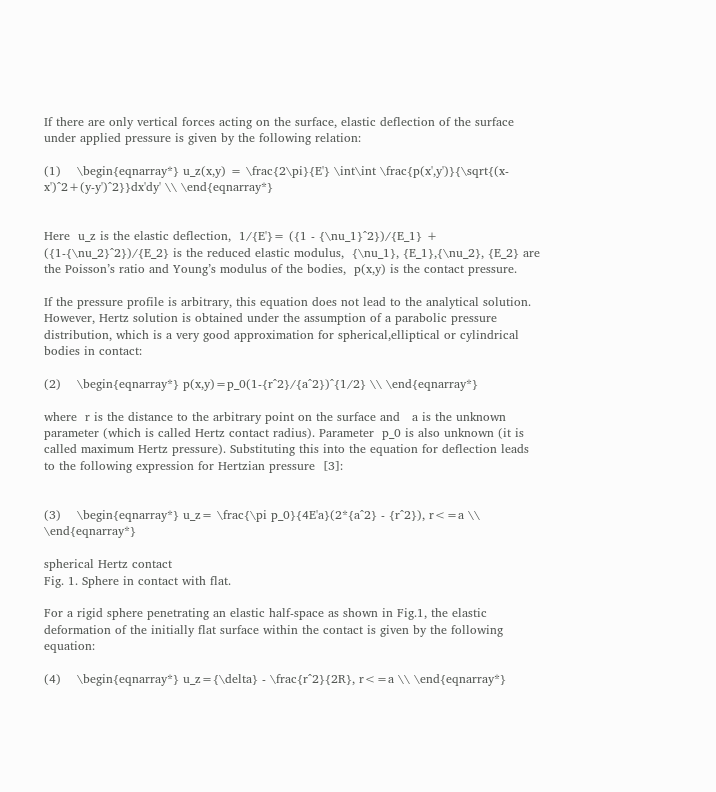If there are only vertical forces acting on the surface, elastic deflection of the surface under applied pressure is given by the following relation:

(1)    \begin{eqnarray*} u_z(x,y) = \frac{2\pi}{E'} \int\int \frac{p(x',y')}{\sqrt{(x-x')^2+(y-y')^2}}dx'dy' \\ \end{eqnarray*}


Here  u_z is the elastic deflection,  1/{E'}= ({1 - {\nu_1}^2})/{E_1} + ({1-{\nu_2}^2})/{E_2} is the reduced elastic modulus,  {\nu_1}, {E_1},{\nu_2}, {E_2} are the Poisson’s ratio and Young’s modulus of the bodies,  p(x,y) is the contact pressure.

If the pressure profile is arbitrary, this equation does not lead to the analytical solution. However, Hertz solution is obtained under the assumption of a parabolic pressure distribution, which is a very good approximation for spherical,elliptical or cylindrical bodies in contact:

(2)    \begin{eqnarray*} p(x,y)=p_0(1-{r^2}/{a^2})^{1/2} \\ \end{eqnarray*}

where  r is the distance to the arbitrary point on the surface and   a is the unknown parameter (which is called Hertz contact radius). Parameter  p_0 is also unknown (it is called maximum Hertz pressure). Substituting this into the equation for deflection leads to the following expression for Hertzian pressure  [3]:


(3)    \begin{eqnarray*} u_z= \frac{\pi p_0}{4E'a}(2*{a^2} - {r^2}), r<=a \\ \end{eqnarray*}

spherical Hertz contact
Fig. 1. Sphere in contact with flat.

For a rigid sphere penetrating an elastic half-space as shown in Fig.1, the elastic deformation of the initially flat surface within the contact is given by the following equation:

(4)    \begin{eqnarray*} u_z={\delta} - \frac{r^2}{2R}, r<=a \\ \end{eqnarray*}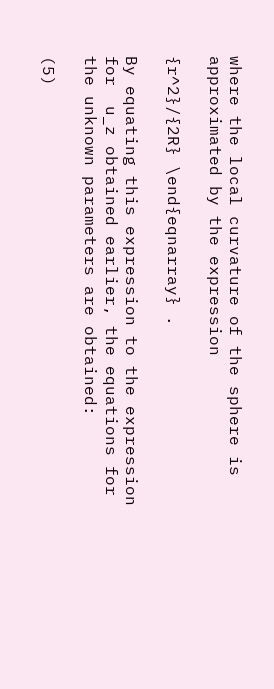where the local curvature of the sphere is approximated by the expression

{r^2}/{2R} \end{eqnarray} .

By equating this expression to the expression for  u_z obtained earlier, the equations for the unknown parameters are obtained:

(5)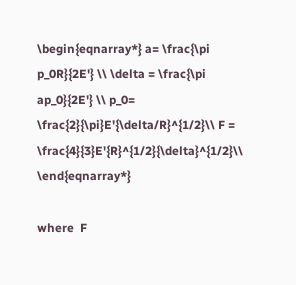\begin{eqnarray*} a= \frac{\pi p_0R}{2E'} \\ \delta = \frac{\pi ap_0}{2E'} \\ p_0= \frac{2}{\pi}E'{\delta/R}^{1/2}\\ F = \frac{4}{3}E'{R}^{1/2}{\delta}^{1/2}\\ \end{eqnarray*}

where  F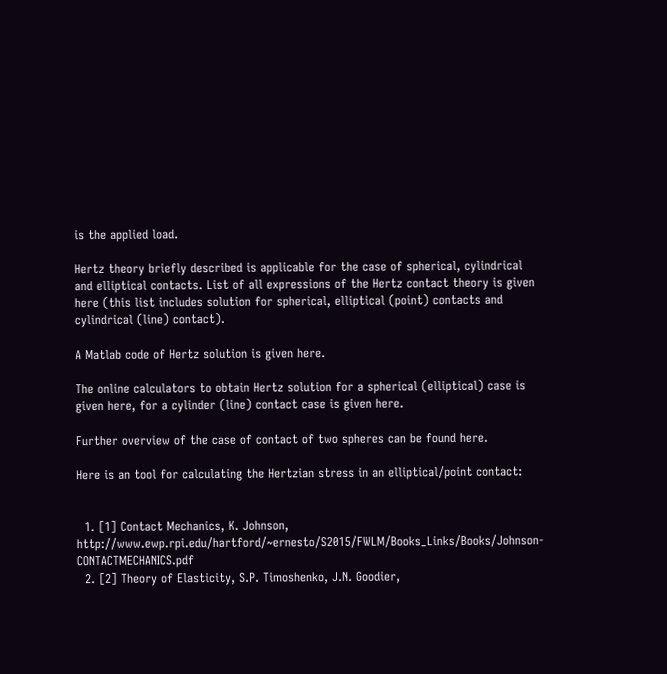is the applied load.

Hertz theory briefly described is applicable for the case of spherical, cylindrical and elliptical contacts. List of all expressions of the Hertz contact theory is given here (this list includes solution for spherical, elliptical (point) contacts and cylindrical (line) contact).

A Matlab code of Hertz solution is given here.

The online calculators to obtain Hertz solution for a spherical (elliptical) case is given here, for a cylinder (line) contact case is given here.

Further overview of the case of contact of two spheres can be found here.

Here is an tool for calculating the Hertzian stress in an elliptical/point contact:


  1. [1] Contact Mechanics, K. Johnson, http://www.ewp.rpi.edu/hartford/~ernesto/S2015/FWLM/Books_Links/Books/Johnson-CONTACTMECHANICS.pdf
  2. [2] Theory of Elasticity, S.P. Timoshenko, J.N. Goodier,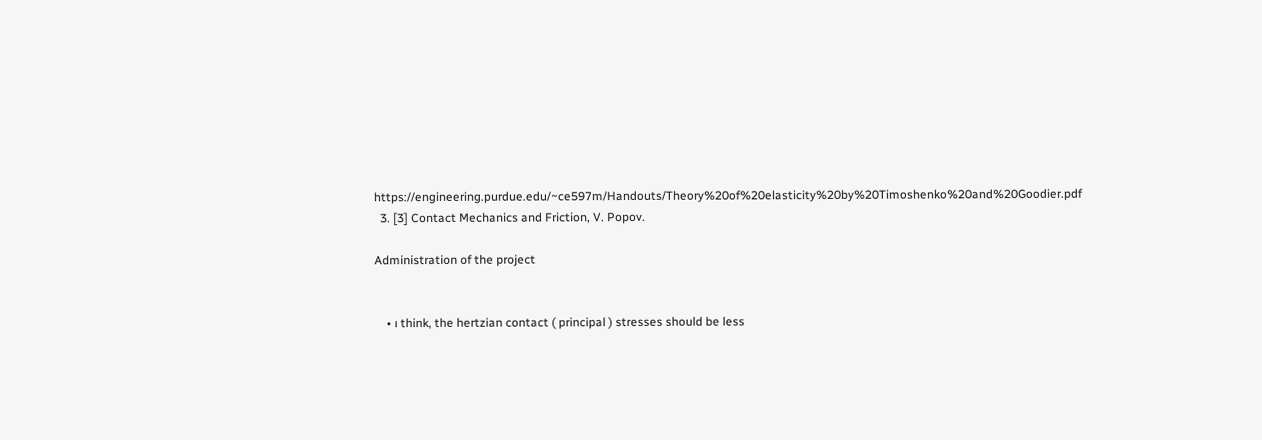https://engineering.purdue.edu/~ce597m/Handouts/Theory%20of%20elasticity%20by%20Timoshenko%20and%20Goodier.pdf
  3. [3] Contact Mechanics and Friction, V. Popov.

Administration of the project


    • ı think, the hertzian contact ( principal ) stresses should be less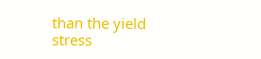than the yield stress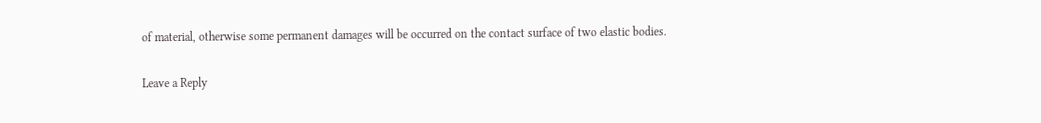of material, otherwise some permanent damages will be occurred on the contact surface of two elastic bodies.

Leave a Reply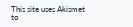This site uses Akismet to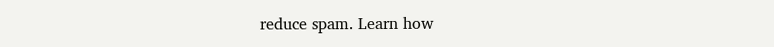reduce spam. Learn how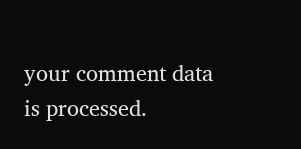your comment data is processed.